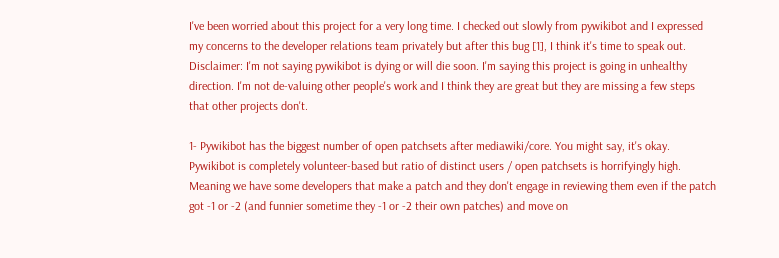I've been worried about this project for a very long time. I checked out slowly from pywikibot and I expressed my concerns to the developer relations team privately but after this bug [1], I think it's time to speak out.
Disclaimer: I'm not saying pywikibot is dying or will die soon. I'm saying this project is going in unhealthy direction. I'm not de-valuing other people's work and I think they are great but they are missing a few steps that other projects don't.

1- Pywikibot has the biggest number of open patchsets after mediawiki/core. You might say, it's okay. Pywikibot is completely volunteer-based but ratio of distinct users / open patchsets is horrifyingly high. Meaning we have some developers that make a patch and they don't engage in reviewing them even if the patch got -1 or -2 (and funnier sometime they -1 or -2 their own patches) and move on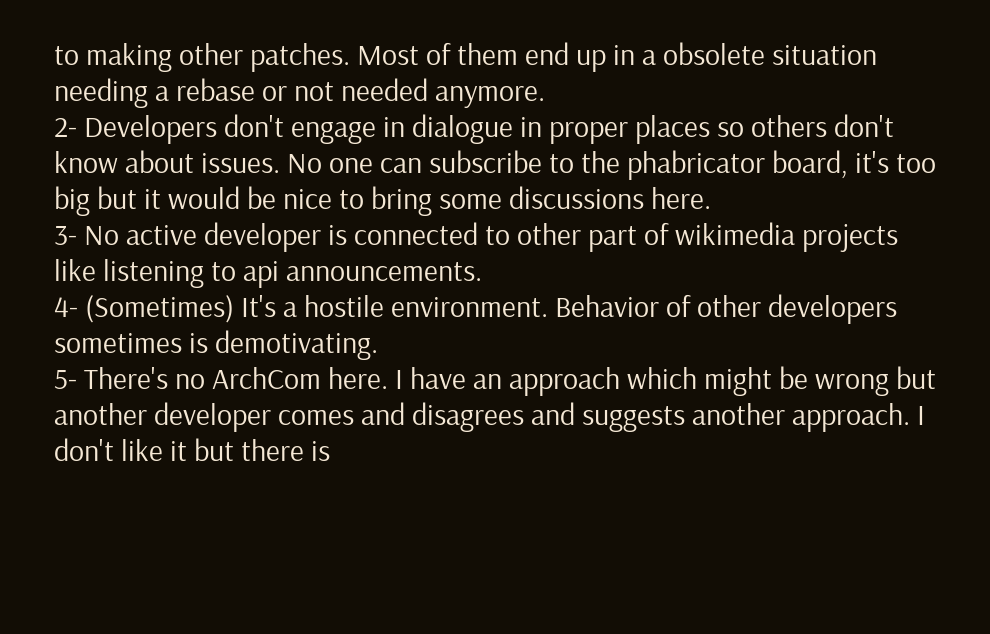to making other patches. Most of them end up in a obsolete situation needing a rebase or not needed anymore.
2- Developers don't engage in dialogue in proper places so others don't know about issues. No one can subscribe to the phabricator board, it's too big but it would be nice to bring some discussions here.
3- No active developer is connected to other part of wikimedia projects like listening to api announcements.
4- (Sometimes) It's a hostile environment. Behavior of other developers sometimes is demotivating.
5- There's no ArchCom here. I have an approach which might be wrong but another developer comes and disagrees and suggests another approach. I don't like it but there is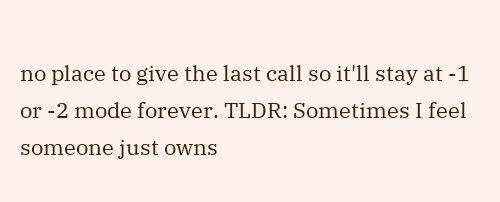no place to give the last call so it'll stay at -1 or -2 mode forever. TLDR: Sometimes I feel someone just owns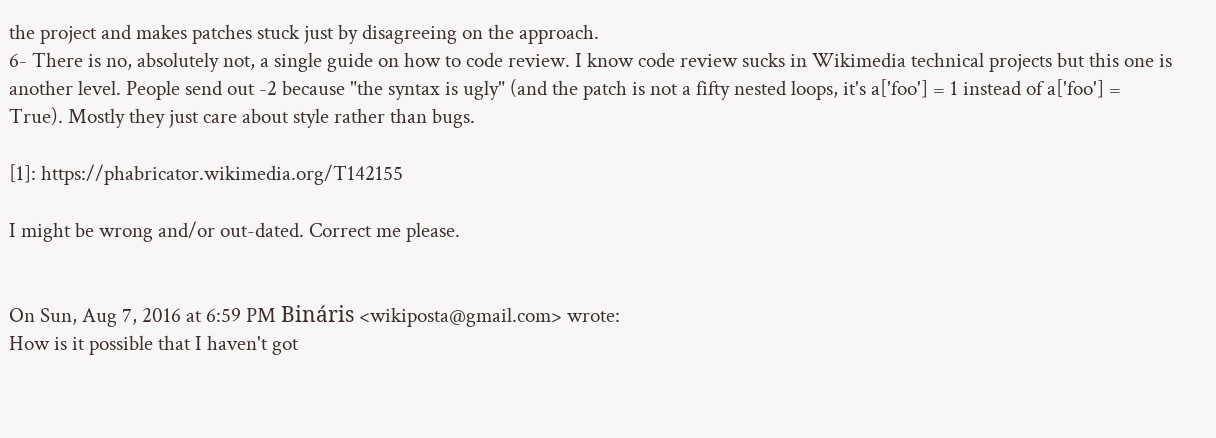the project and makes patches stuck just by disagreeing on the approach.
6- There is no, absolutely not, a single guide on how to code review. I know code review sucks in Wikimedia technical projects but this one is another level. People send out -2 because "the syntax is ugly" (and the patch is not a fifty nested loops, it's a['foo'] = 1 instead of a['foo'] = True). Mostly they just care about style rather than bugs.

[1]: https://phabricator.wikimedia.org/T142155

I might be wrong and/or out-dated. Correct me please.


On Sun, Aug 7, 2016 at 6:59 PM Bináris <wikiposta@gmail.com> wrote:
How is it possible that I haven't got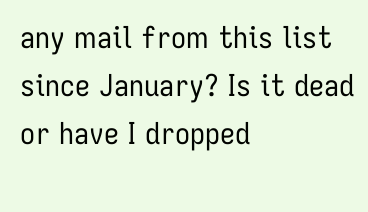any mail from this list since January? Is it dead or have I dropped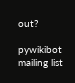out?

pywikibot mailing list